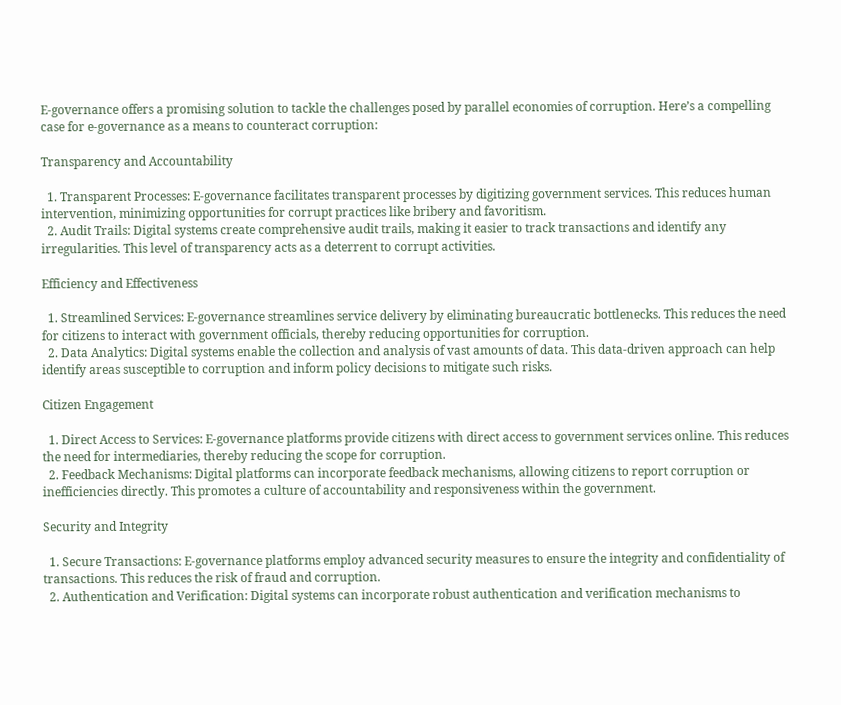E-governance offers a promising solution to tackle the challenges posed by parallel economies of corruption. Here’s a compelling case for e-governance as a means to counteract corruption:

Transparency and Accountability

  1. Transparent Processes: E-governance facilitates transparent processes by digitizing government services. This reduces human intervention, minimizing opportunities for corrupt practices like bribery and favoritism.
  2. Audit Trails: Digital systems create comprehensive audit trails, making it easier to track transactions and identify any irregularities. This level of transparency acts as a deterrent to corrupt activities.

Efficiency and Effectiveness

  1. Streamlined Services: E-governance streamlines service delivery by eliminating bureaucratic bottlenecks. This reduces the need for citizens to interact with government officials, thereby reducing opportunities for corruption.
  2. Data Analytics: Digital systems enable the collection and analysis of vast amounts of data. This data-driven approach can help identify areas susceptible to corruption and inform policy decisions to mitigate such risks.

Citizen Engagement

  1. Direct Access to Services: E-governance platforms provide citizens with direct access to government services online. This reduces the need for intermediaries, thereby reducing the scope for corruption.
  2. Feedback Mechanisms: Digital platforms can incorporate feedback mechanisms, allowing citizens to report corruption or inefficiencies directly. This promotes a culture of accountability and responsiveness within the government.

Security and Integrity

  1. Secure Transactions: E-governance platforms employ advanced security measures to ensure the integrity and confidentiality of transactions. This reduces the risk of fraud and corruption.
  2. Authentication and Verification: Digital systems can incorporate robust authentication and verification mechanisms to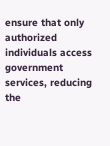ensure that only authorized individuals access government services, reducing the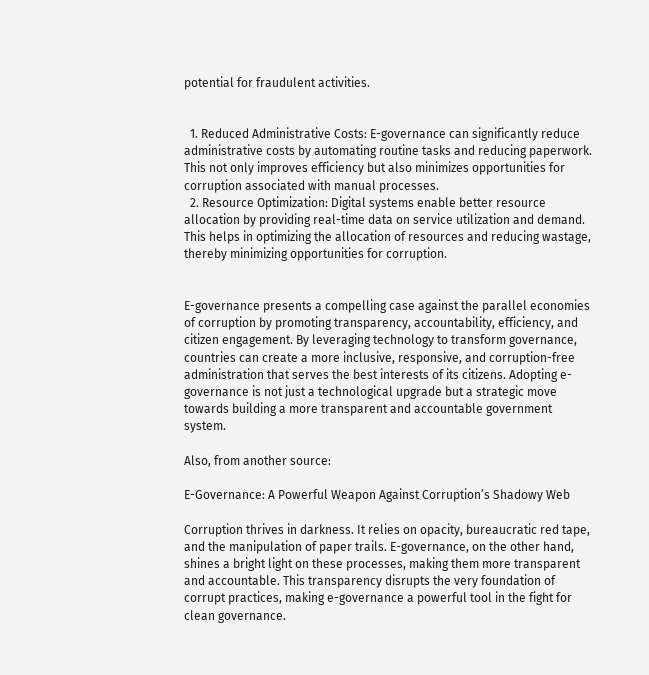potential for fraudulent activities.


  1. Reduced Administrative Costs: E-governance can significantly reduce administrative costs by automating routine tasks and reducing paperwork. This not only improves efficiency but also minimizes opportunities for corruption associated with manual processes.
  2. Resource Optimization: Digital systems enable better resource allocation by providing real-time data on service utilization and demand. This helps in optimizing the allocation of resources and reducing wastage, thereby minimizing opportunities for corruption.


E-governance presents a compelling case against the parallel economies of corruption by promoting transparency, accountability, efficiency, and citizen engagement. By leveraging technology to transform governance, countries can create a more inclusive, responsive, and corruption-free administration that serves the best interests of its citizens. Adopting e-governance is not just a technological upgrade but a strategic move towards building a more transparent and accountable government system.

Also, from another source:

E-Governance: A Powerful Weapon Against Corruption’s Shadowy Web

Corruption thrives in darkness. It relies on opacity, bureaucratic red tape, and the manipulation of paper trails. E-governance, on the other hand, shines a bright light on these processes, making them more transparent and accountable. This transparency disrupts the very foundation of corrupt practices, making e-governance a powerful tool in the fight for clean governance.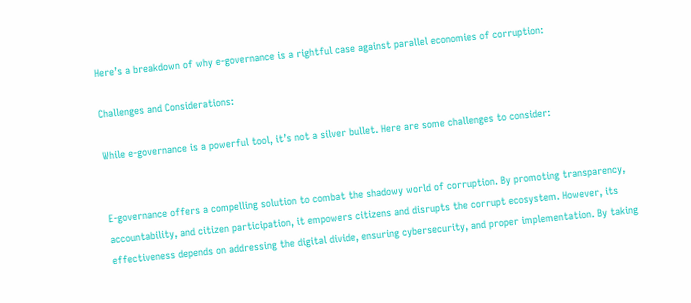Here’s a breakdown of why e-governance is a rightful case against parallel economies of corruption:

Challenges and Considerations:

While e-governance is a powerful tool, it’s not a silver bullet. Here are some challenges to consider:


E-governance offers a compelling solution to combat the shadowy world of corruption. By promoting transparency, accountability, and citizen participation, it empowers citizens and disrupts the corrupt ecosystem. However, its effectiveness depends on addressing the digital divide, ensuring cybersecurity, and proper implementation. By taking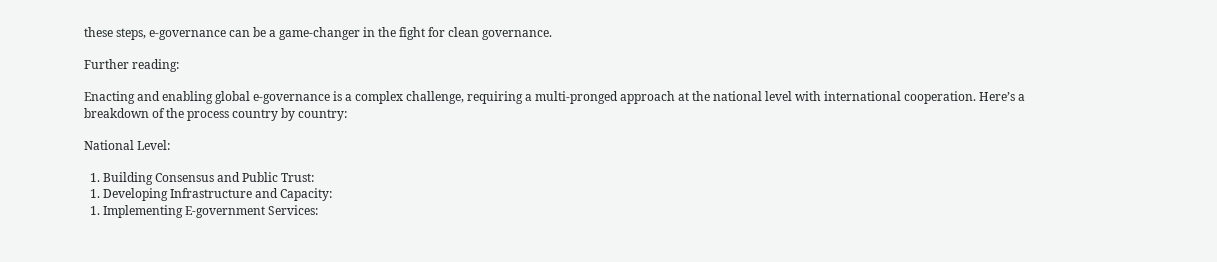these steps, e-governance can be a game-changer in the fight for clean governance.

Further reading:

Enacting and enabling global e-governance is a complex challenge, requiring a multi-pronged approach at the national level with international cooperation. Here’s a breakdown of the process country by country:

National Level:

  1. Building Consensus and Public Trust:
  1. Developing Infrastructure and Capacity:
  1. Implementing E-government Services: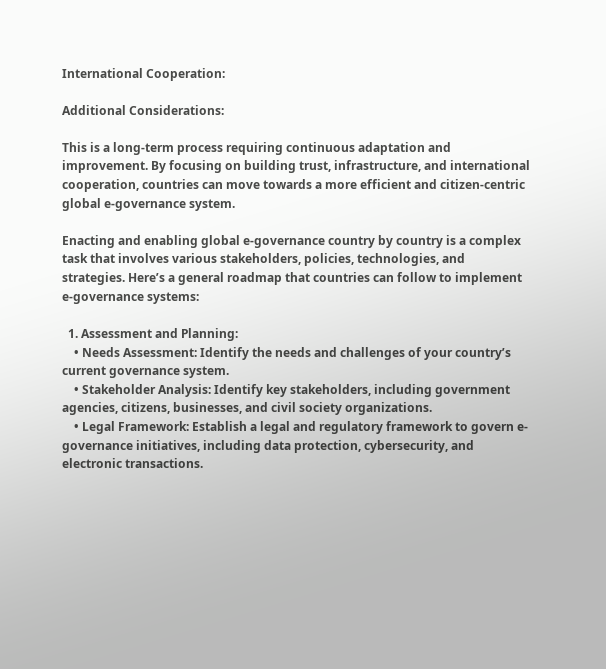International Cooperation:

Additional Considerations:

This is a long-term process requiring continuous adaptation and improvement. By focusing on building trust, infrastructure, and international cooperation, countries can move towards a more efficient and citizen-centric global e-governance system.

Enacting and enabling global e-governance country by country is a complex task that involves various stakeholders, policies, technologies, and strategies. Here’s a general roadmap that countries can follow to implement e-governance systems:

  1. Assessment and Planning:
    • Needs Assessment: Identify the needs and challenges of your country’s current governance system.
    • Stakeholder Analysis: Identify key stakeholders, including government agencies, citizens, businesses, and civil society organizations.
    • Legal Framework: Establish a legal and regulatory framework to govern e-governance initiatives, including data protection, cybersecurity, and electronic transactions.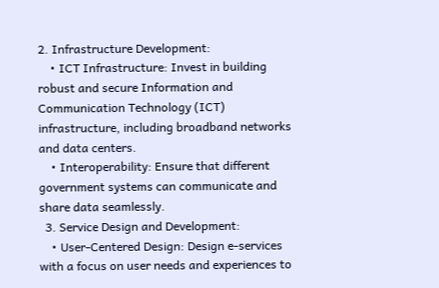2. Infrastructure Development:
    • ICT Infrastructure: Invest in building robust and secure Information and Communication Technology (ICT) infrastructure, including broadband networks and data centers.
    • Interoperability: Ensure that different government systems can communicate and share data seamlessly.
  3. Service Design and Development:
    • User-Centered Design: Design e-services with a focus on user needs and experiences to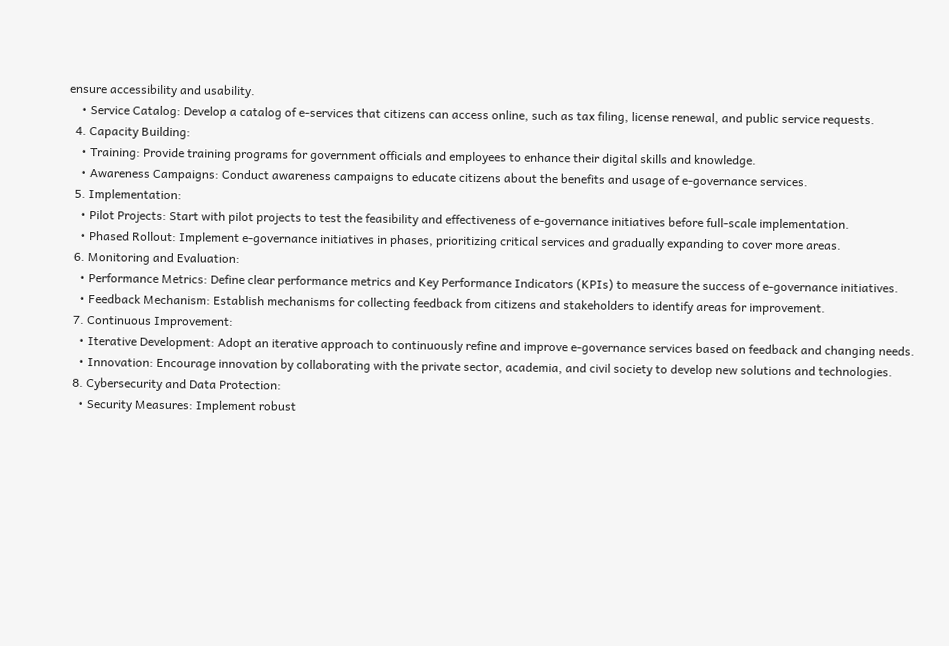ensure accessibility and usability.
    • Service Catalog: Develop a catalog of e-services that citizens can access online, such as tax filing, license renewal, and public service requests.
  4. Capacity Building:
    • Training: Provide training programs for government officials and employees to enhance their digital skills and knowledge.
    • Awareness Campaigns: Conduct awareness campaigns to educate citizens about the benefits and usage of e-governance services.
  5. Implementation:
    • Pilot Projects: Start with pilot projects to test the feasibility and effectiveness of e-governance initiatives before full-scale implementation.
    • Phased Rollout: Implement e-governance initiatives in phases, prioritizing critical services and gradually expanding to cover more areas.
  6. Monitoring and Evaluation:
    • Performance Metrics: Define clear performance metrics and Key Performance Indicators (KPIs) to measure the success of e-governance initiatives.
    • Feedback Mechanism: Establish mechanisms for collecting feedback from citizens and stakeholders to identify areas for improvement.
  7. Continuous Improvement:
    • Iterative Development: Adopt an iterative approach to continuously refine and improve e-governance services based on feedback and changing needs.
    • Innovation: Encourage innovation by collaborating with the private sector, academia, and civil society to develop new solutions and technologies.
  8. Cybersecurity and Data Protection:
    • Security Measures: Implement robust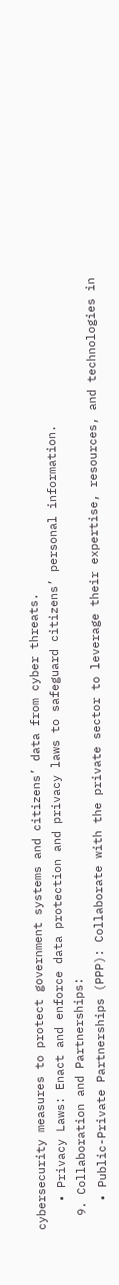cybersecurity measures to protect government systems and citizens’ data from cyber threats.
    • Privacy Laws: Enact and enforce data protection and privacy laws to safeguard citizens’ personal information.
  9. Collaboration and Partnerships:
    • Public-Private Partnerships (PPP): Collaborate with the private sector to leverage their expertise, resources, and technologies in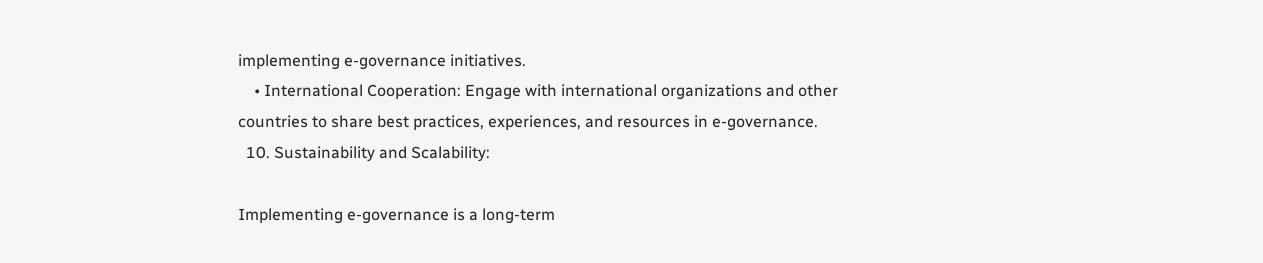implementing e-governance initiatives.
    • International Cooperation: Engage with international organizations and other countries to share best practices, experiences, and resources in e-governance.
  10. Sustainability and Scalability:

Implementing e-governance is a long-term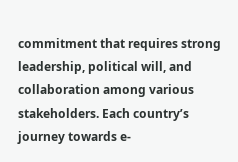commitment that requires strong leadership, political will, and collaboration among various stakeholders. Each country’s journey towards e-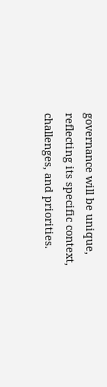governance will be unique, reflecting its specific context, challenges, and priorities.